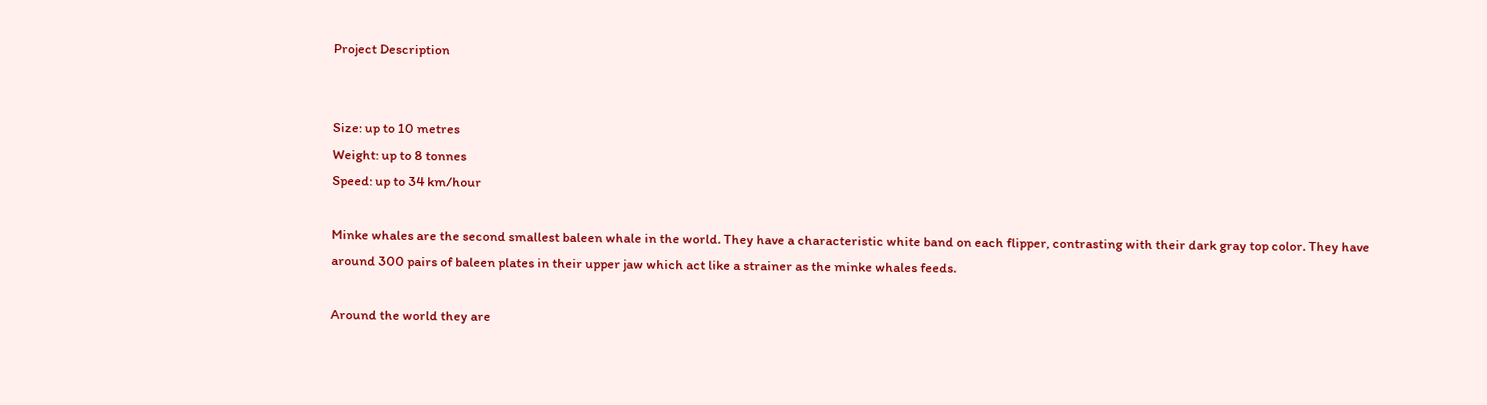Project Description


Size: up to 10 metres
Weight: up to 8 tonnes
Speed: up to 34 km/hour

Minke whales are the second smallest baleen whale in the world. They have a characteristic white band on each flipper, contrasting with their dark gray top color. They have around 300 pairs of baleen plates in their upper jaw which act like a strainer as the minke whales feeds.

Around the world they are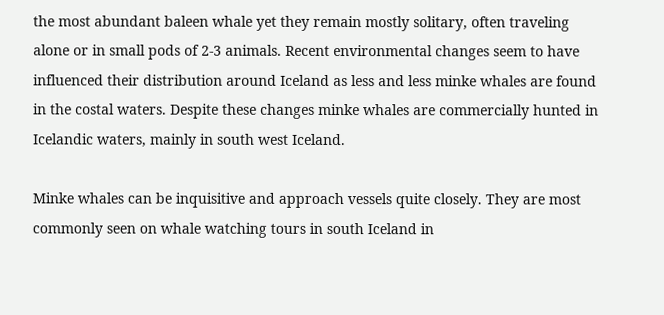the most abundant baleen whale yet they remain mostly solitary, often traveling alone or in small pods of 2-3 animals. Recent environmental changes seem to have influenced their distribution around Iceland as less and less minke whales are found in the costal waters. Despite these changes minke whales are commercially hunted in Icelandic waters, mainly in south west Iceland.

Minke whales can be inquisitive and approach vessels quite closely. They are most commonly seen on whale watching tours in south Iceland in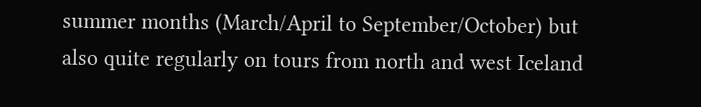summer months (March/April to September/October) but also quite regularly on tours from north and west Iceland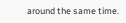around the same time.